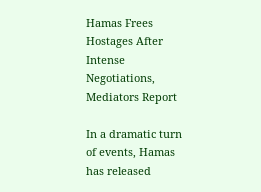Hamas Frees Hostages After Intense Negotiations, Mediators Report

In a dramatic turn of events, Hamas has released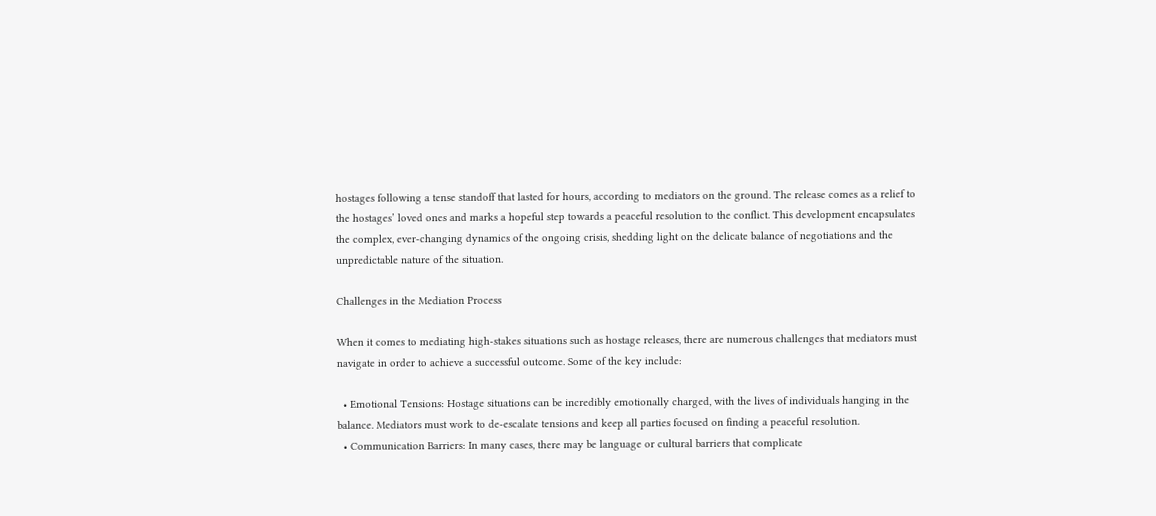hostages following a tense standoff that lasted for hours, according to mediators on the ground. The release comes as a relief to the hostages’ loved ones and marks a hopeful step towards a peaceful resolution to the conflict. This development encapsulates the complex, ever-changing dynamics of the ongoing crisis, shedding light on the delicate balance of negotiations and the unpredictable nature of the situation.

Challenges in the Mediation Process

When it comes to mediating high-stakes situations such as hostage releases, there are numerous challenges that mediators must navigate in order to achieve a successful outcome. Some of the key include:

  • Emotional Tensions: Hostage situations can be incredibly emotionally charged, with the lives of individuals hanging in the balance. Mediators must work to de-escalate tensions and keep all parties focused on finding a peaceful resolution.
  • Communication Barriers: In many cases, there may be language or cultural barriers that complicate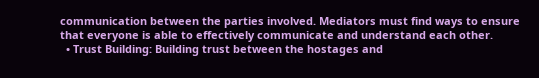communication between the parties involved. Mediators must find ways to ensure that everyone is able to effectively communicate and understand each other.
  • Trust Building: Building trust between the hostages and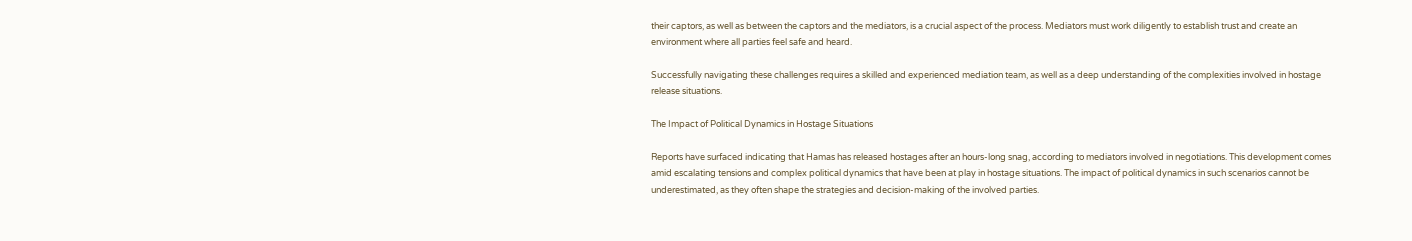their captors, as well as between the captors and the mediators, is a crucial aspect of the process. Mediators must work diligently to establish trust and create an environment where all parties feel safe and heard.

Successfully navigating these challenges requires a skilled and experienced mediation team, as well as a deep understanding of the complexities involved in hostage release situations.

The Impact of Political Dynamics in Hostage Situations

Reports have surfaced indicating that Hamas has released hostages after an hours-long snag, according to mediators involved in negotiations. This development comes amid escalating tensions and complex political dynamics that have been at play in hostage situations. The impact of political dynamics in such scenarios cannot be underestimated, as they often shape the strategies and decision-making of the involved parties.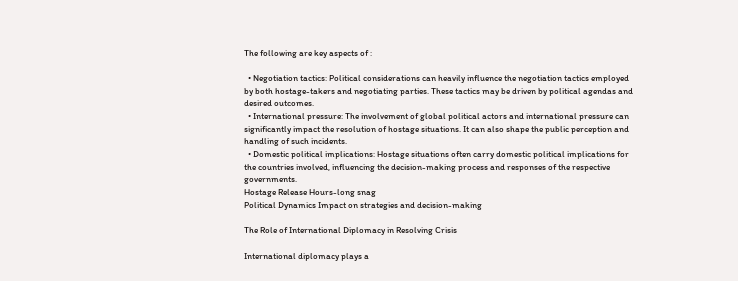The following are key aspects of :

  • Negotiation tactics: Political considerations can heavily influence the negotiation tactics employed by both hostage-takers and negotiating parties. These tactics may be driven by political agendas and desired outcomes.
  • International pressure: The involvement of global political actors and international pressure can significantly impact the resolution of hostage situations. It can also shape the public perception and handling of such incidents.
  • Domestic political implications: Hostage situations often carry domestic political implications for the countries involved, influencing the decision-making process and responses of the respective governments.
Hostage Release Hours-long snag
Political Dynamics Impact on strategies and decision-making

The Role of International Diplomacy in Resolving Crisis

International diplomacy plays a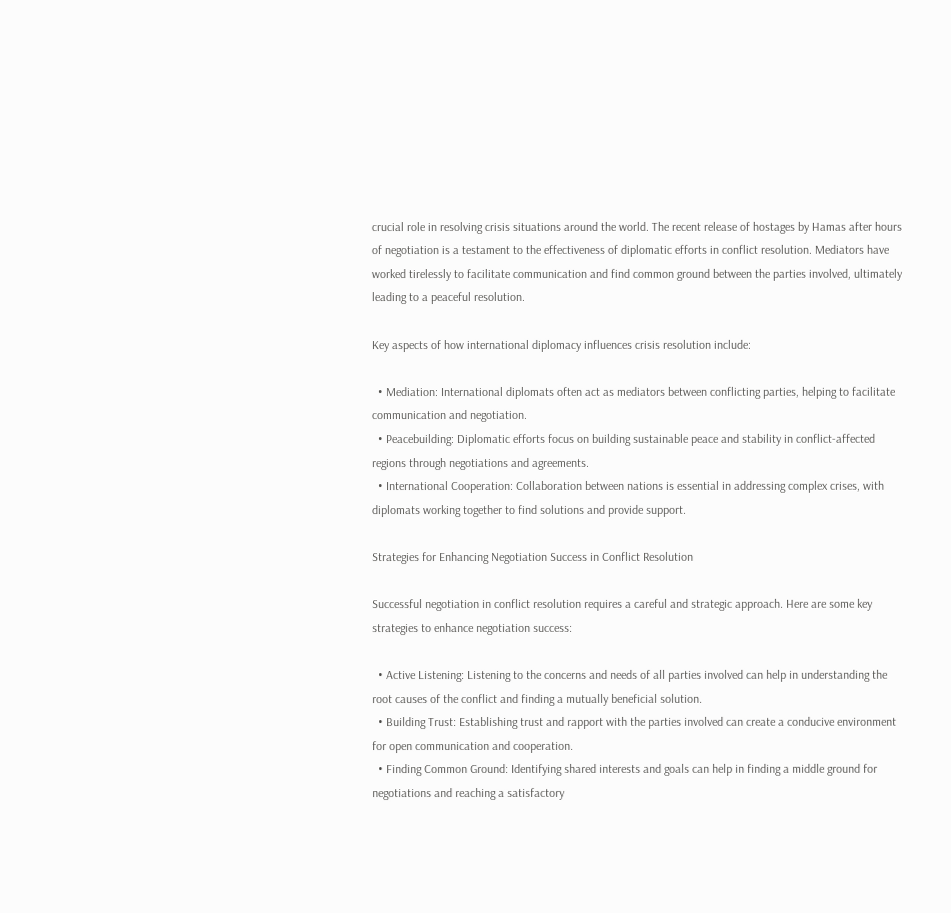crucial role in resolving crisis situations around the world. The recent release of hostages by Hamas after hours of negotiation is a testament to the effectiveness of diplomatic efforts in conflict resolution. Mediators have worked tirelessly to facilitate communication and find common ground between the parties involved, ultimately leading to a peaceful resolution.

Key aspects of how international diplomacy influences crisis resolution include:

  • Mediation: International diplomats often act as mediators between conflicting parties, helping to facilitate communication and negotiation.
  • Peacebuilding: Diplomatic efforts focus on building sustainable peace and stability in conflict-affected regions through negotiations and agreements.
  • International Cooperation: Collaboration between nations is essential in addressing complex crises, with diplomats working together to find solutions and provide support.

Strategies for Enhancing Negotiation Success in Conflict Resolution

Successful negotiation in conflict resolution requires a careful and strategic approach. Here are some key strategies to enhance negotiation success:

  • Active Listening: Listening to the concerns and needs of all parties involved can help in understanding the root causes of the conflict and finding a mutually beneficial solution.
  • Building Trust: Establishing trust and rapport with the parties involved can create a conducive environment for open communication and cooperation.
  • Finding Common Ground: Identifying shared interests and goals can help in finding a middle ground for negotiations and reaching a satisfactory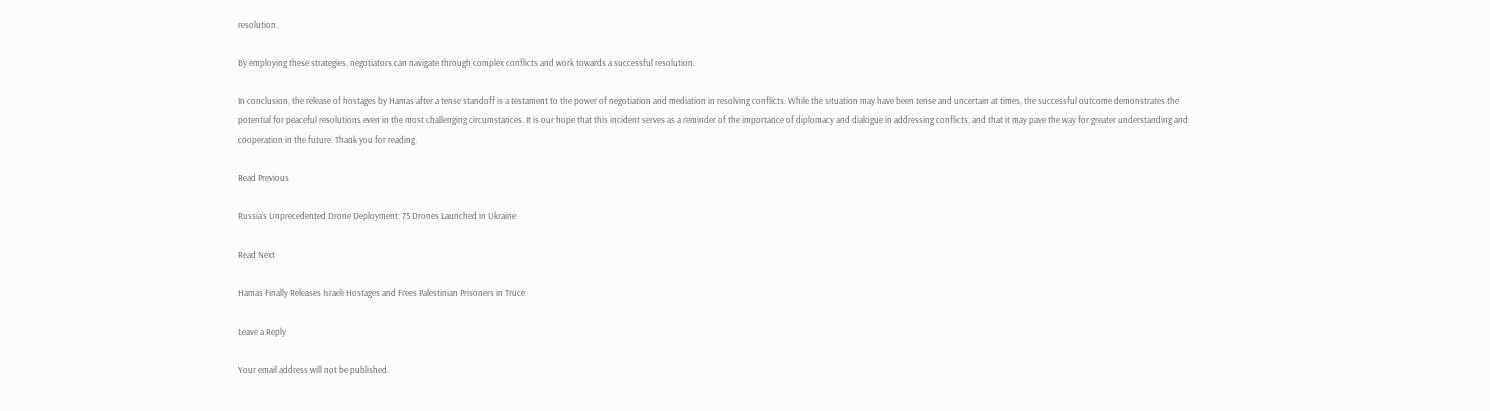resolution.

By employing these strategies, negotiators can navigate through complex conflicts and work towards a successful resolution.

In conclusion, the release of hostages by Hamas after a tense standoff is a testament to the power of negotiation and mediation in resolving conflicts. While the situation may have been tense and uncertain at times, the successful outcome demonstrates the potential for peaceful resolutions even in the most challenging circumstances. It is our hope that this incident serves as a reminder of the importance of diplomacy and dialogue in addressing conflicts, and that it may pave the way for greater understanding and cooperation in the future. Thank you for reading.

Read Previous

Russia’s Unprecedented Drone Deployment: 75 Drones Launched in Ukraine

Read Next

Hamas Finally Releases Israeli Hostages and Frees Palestinian Prisoners in Truce

Leave a Reply

Your email address will not be published.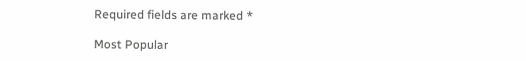Required fields are marked *

Most Popular